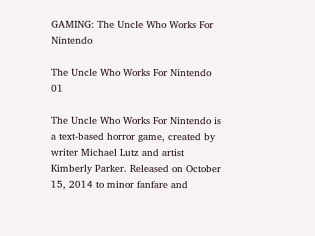GAMING: The Uncle Who Works For Nintendo

The Uncle Who Works For Nintendo 01

The Uncle Who Works For Nintendo is a text-based horror game, created by writer Michael Lutz and artist Kimberly Parker. Released on October 15, 2014 to minor fanfare and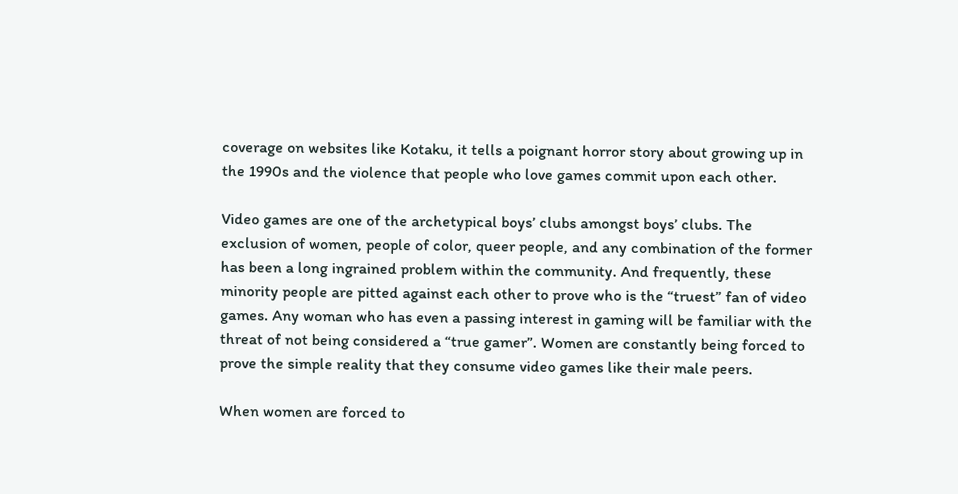coverage on websites like Kotaku, it tells a poignant horror story about growing up in the 1990s and the violence that people who love games commit upon each other.

Video games are one of the archetypical boys’ clubs amongst boys’ clubs. The exclusion of women, people of color, queer people, and any combination of the former has been a long ingrained problem within the community. And frequently, these minority people are pitted against each other to prove who is the “truest” fan of video games. Any woman who has even a passing interest in gaming will be familiar with the threat of not being considered a “true gamer”. Women are constantly being forced to prove the simple reality that they consume video games like their male peers.

When women are forced to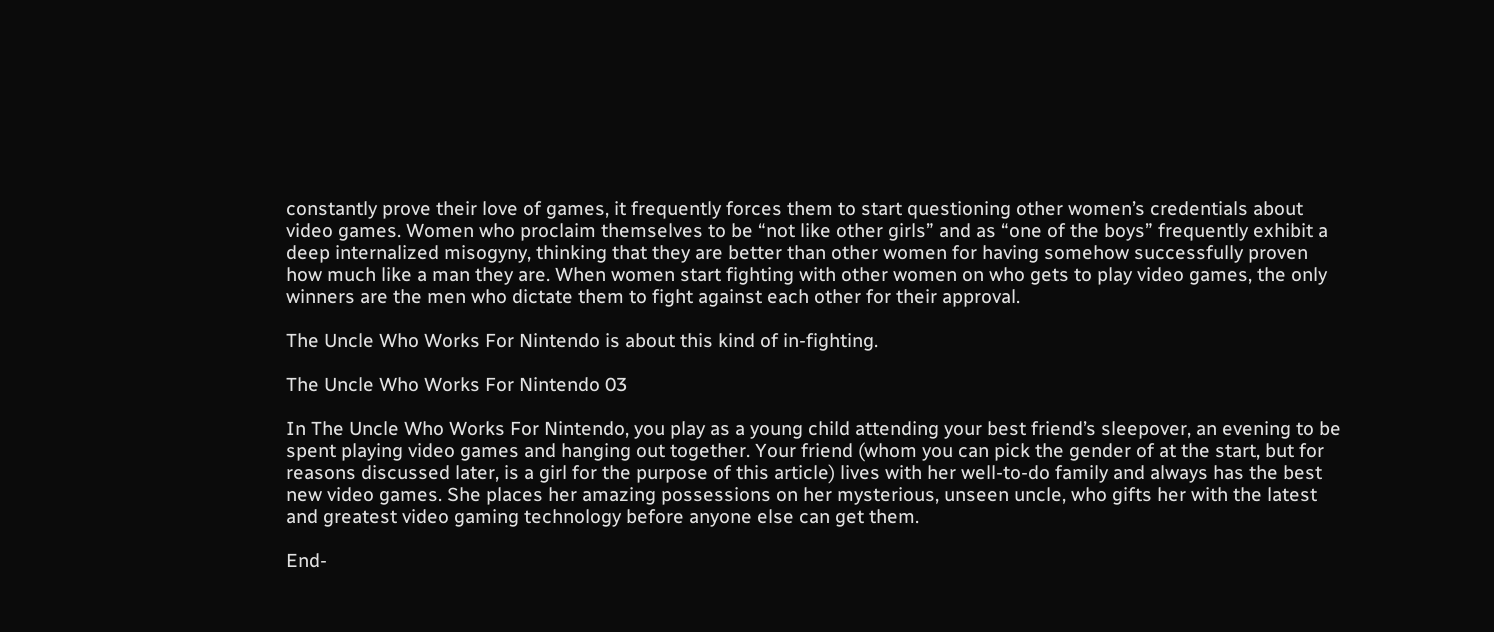constantly prove their love of games, it frequently forces them to start questioning other women’s credentials about video games. Women who proclaim themselves to be “not like other girls” and as “one of the boys” frequently exhibit a deep internalized misogyny, thinking that they are better than other women for having somehow successfully proven how much like a man they are. When women start fighting with other women on who gets to play video games, the only winners are the men who dictate them to fight against each other for their approval.

The Uncle Who Works For Nintendo is about this kind of in-fighting.

The Uncle Who Works For Nintendo 03

In The Uncle Who Works For Nintendo, you play as a young child attending your best friend’s sleepover, an evening to be spent playing video games and hanging out together. Your friend (whom you can pick the gender of at the start, but for reasons discussed later, is a girl for the purpose of this article) lives with her well-to-do family and always has the best new video games. She places her amazing possessions on her mysterious, unseen uncle, who gifts her with the latest and greatest video gaming technology before anyone else can get them.

End-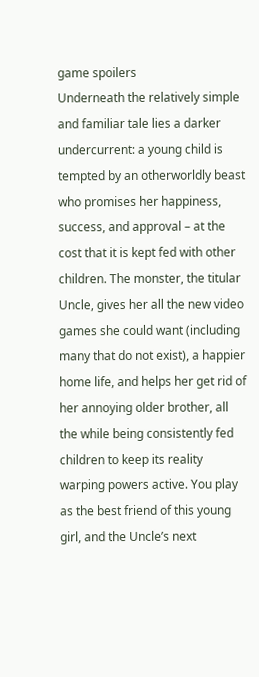game spoilers
Underneath the relatively simple and familiar tale lies a darker undercurrent: a young child is tempted by an otherworldly beast who promises her happiness, success, and approval – at the cost that it is kept fed with other children. The monster, the titular Uncle, gives her all the new video games she could want (including many that do not exist), a happier home life, and helps her get rid of her annoying older brother, all the while being consistently fed children to keep its reality warping powers active. You play as the best friend of this young girl, and the Uncle’s next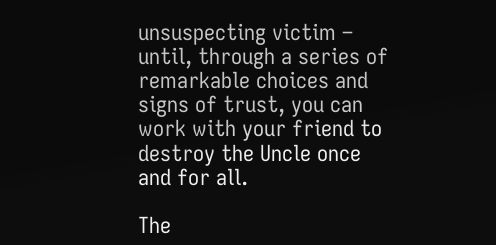unsuspecting victim – until, through a series of remarkable choices and signs of trust, you can work with your friend to destroy the Uncle once and for all.

The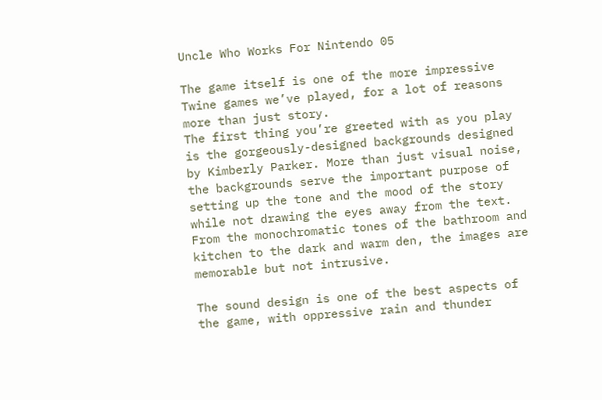Uncle Who Works For Nintendo 05

The game itself is one of the more impressive Twine games we’ve played, for a lot of reasons more than just story.
The first thing you’re greeted with as you play is the gorgeously-designed backgrounds designed by Kimberly Parker. More than just visual noise, the backgrounds serve the important purpose of setting up the tone and the mood of the story while not drawing the eyes away from the text. From the monochromatic tones of the bathroom and kitchen to the dark and warm den, the images are memorable but not intrusive.

The sound design is one of the best aspects of the game, with oppressive rain and thunder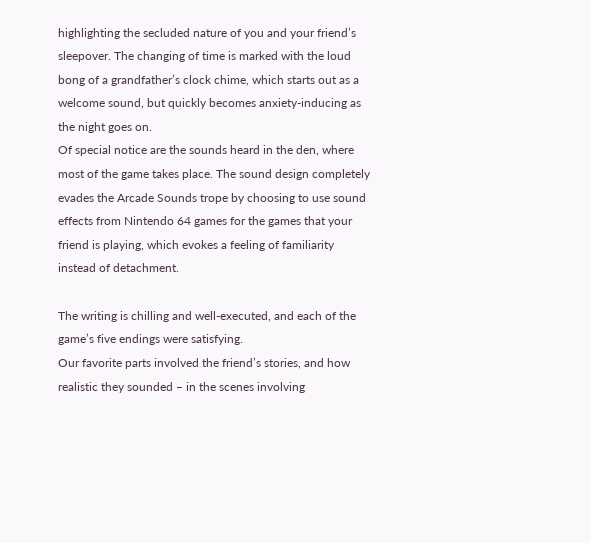highlighting the secluded nature of you and your friend’s sleepover. The changing of time is marked with the loud bong of a grandfather’s clock chime, which starts out as a welcome sound, but quickly becomes anxiety-inducing as the night goes on.
Of special notice are the sounds heard in the den, where most of the game takes place. The sound design completely evades the Arcade Sounds trope by choosing to use sound effects from Nintendo 64 games for the games that your friend is playing, which evokes a feeling of familiarity instead of detachment.

The writing is chilling and well-executed, and each of the game’s five endings were satisfying.
Our favorite parts involved the friend’s stories, and how realistic they sounded – in the scenes involving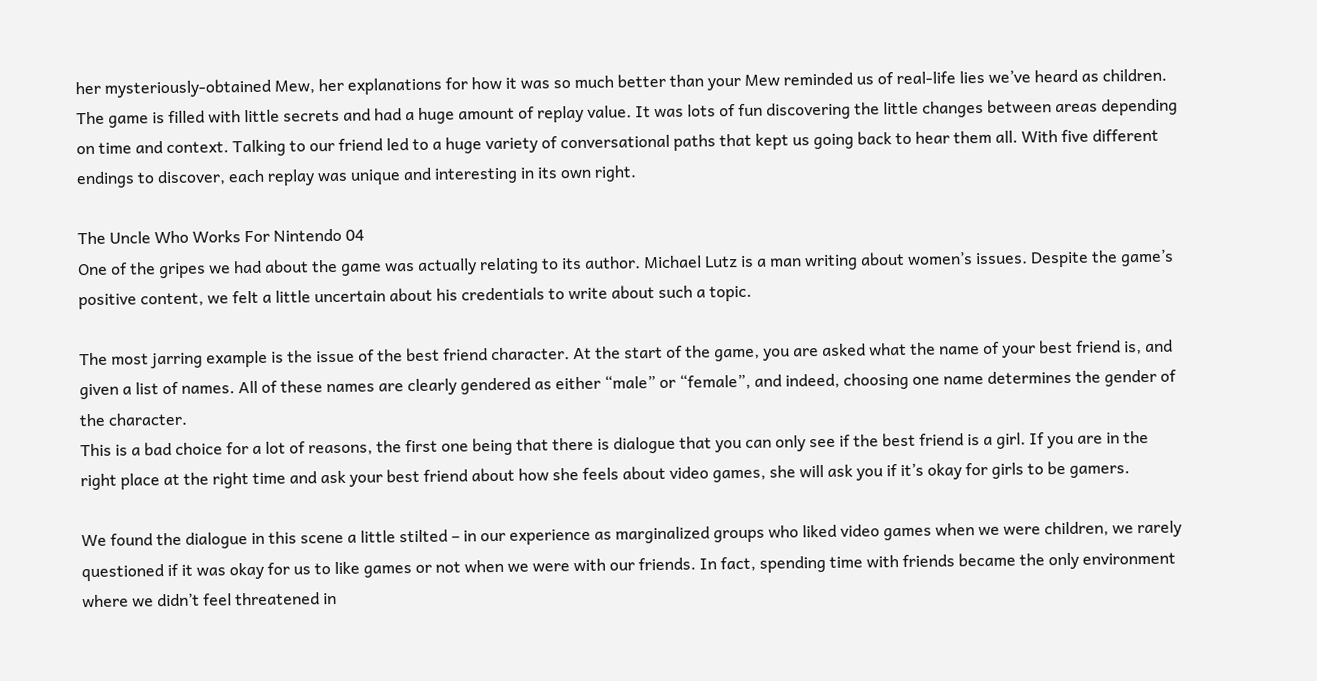her mysteriously-obtained Mew, her explanations for how it was so much better than your Mew reminded us of real-life lies we’ve heard as children.
The game is filled with little secrets and had a huge amount of replay value. It was lots of fun discovering the little changes between areas depending on time and context. Talking to our friend led to a huge variety of conversational paths that kept us going back to hear them all. With five different endings to discover, each replay was unique and interesting in its own right.

The Uncle Who Works For Nintendo 04
One of the gripes we had about the game was actually relating to its author. Michael Lutz is a man writing about women’s issues. Despite the game’s positive content, we felt a little uncertain about his credentials to write about such a topic.

The most jarring example is the issue of the best friend character. At the start of the game, you are asked what the name of your best friend is, and given a list of names. All of these names are clearly gendered as either “male” or “female”, and indeed, choosing one name determines the gender of the character.
This is a bad choice for a lot of reasons, the first one being that there is dialogue that you can only see if the best friend is a girl. If you are in the right place at the right time and ask your best friend about how she feels about video games, she will ask you if it’s okay for girls to be gamers.

We found the dialogue in this scene a little stilted – in our experience as marginalized groups who liked video games when we were children, we rarely questioned if it was okay for us to like games or not when we were with our friends. In fact, spending time with friends became the only environment where we didn’t feel threatened in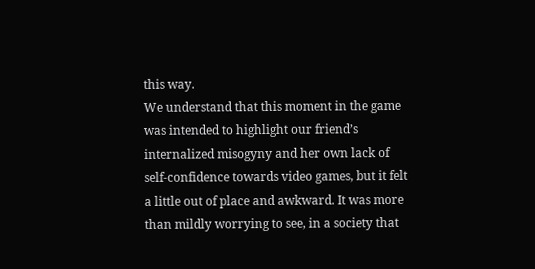this way.
We understand that this moment in the game was intended to highlight our friend’s internalized misogyny and her own lack of self-confidence towards video games, but it felt a little out of place and awkward. It was more than mildly worrying to see, in a society that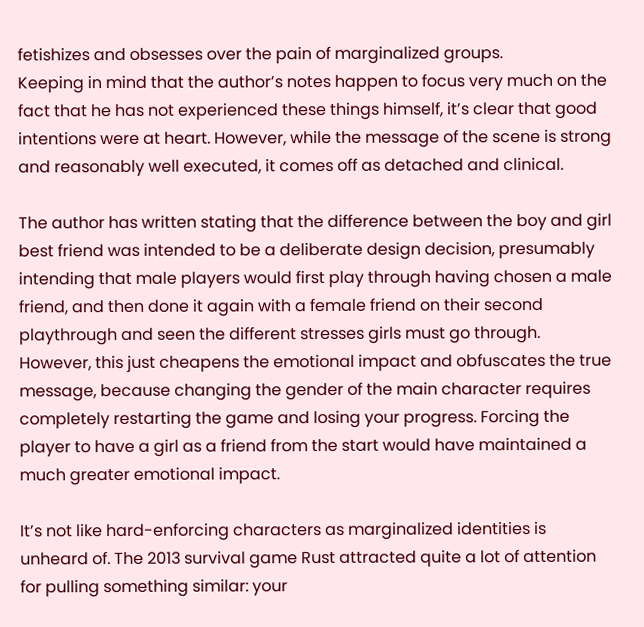fetishizes and obsesses over the pain of marginalized groups.
Keeping in mind that the author’s notes happen to focus very much on the fact that he has not experienced these things himself, it’s clear that good intentions were at heart. However, while the message of the scene is strong and reasonably well executed, it comes off as detached and clinical.

The author has written stating that the difference between the boy and girl best friend was intended to be a deliberate design decision, presumably intending that male players would first play through having chosen a male friend, and then done it again with a female friend on their second playthrough and seen the different stresses girls must go through.
However, this just cheapens the emotional impact and obfuscates the true message, because changing the gender of the main character requires completely restarting the game and losing your progress. Forcing the player to have a girl as a friend from the start would have maintained a much greater emotional impact.

It’s not like hard-enforcing characters as marginalized identities is unheard of. The 2013 survival game Rust attracted quite a lot of attention for pulling something similar: your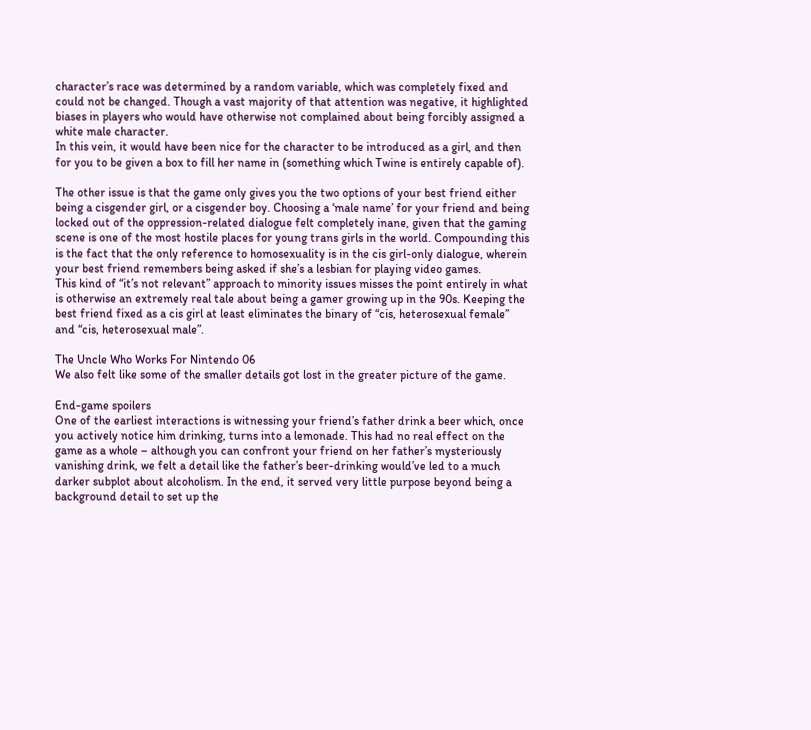character’s race was determined by a random variable, which was completely fixed and could not be changed. Though a vast majority of that attention was negative, it highlighted biases in players who would have otherwise not complained about being forcibly assigned a white male character.
In this vein, it would have been nice for the character to be introduced as a girl, and then for you to be given a box to fill her name in (something which Twine is entirely capable of).

The other issue is that the game only gives you the two options of your best friend either being a cisgender girl, or a cisgender boy. Choosing a ‘male name’ for your friend and being locked out of the oppression-related dialogue felt completely inane, given that the gaming scene is one of the most hostile places for young trans girls in the world. Compounding this is the fact that the only reference to homosexuality is in the cis girl-only dialogue, wherein your best friend remembers being asked if she’s a lesbian for playing video games.
This kind of “it’s not relevant” approach to minority issues misses the point entirely in what is otherwise an extremely real tale about being a gamer growing up in the 90s. Keeping the best friend fixed as a cis girl at least eliminates the binary of “cis, heterosexual female” and “cis, heterosexual male”.

The Uncle Who Works For Nintendo 06
We also felt like some of the smaller details got lost in the greater picture of the game.

End-game spoilers
One of the earliest interactions is witnessing your friend’s father drink a beer which, once you actively notice him drinking, turns into a lemonade. This had no real effect on the game as a whole – although you can confront your friend on her father’s mysteriously vanishing drink, we felt a detail like the father’s beer-drinking would’ve led to a much darker subplot about alcoholism. In the end, it served very little purpose beyond being a background detail to set up the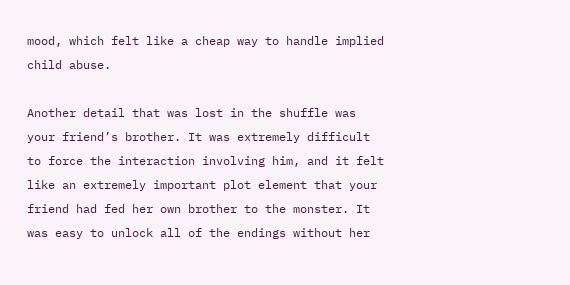mood, which felt like a cheap way to handle implied child abuse.

Another detail that was lost in the shuffle was your friend’s brother. It was extremely difficult to force the interaction involving him, and it felt like an extremely important plot element that your friend had fed her own brother to the monster. It was easy to unlock all of the endings without her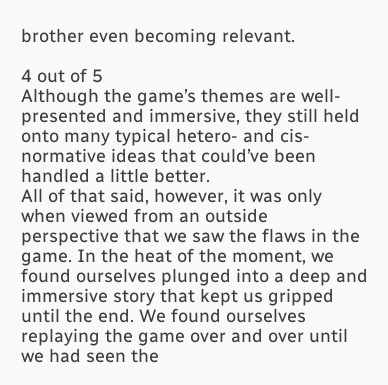brother even becoming relevant.

4 out of 5
Although the game’s themes are well-presented and immersive, they still held onto many typical hetero- and cis-normative ideas that could’ve been handled a little better.
All of that said, however, it was only when viewed from an outside perspective that we saw the flaws in the game. In the heat of the moment, we found ourselves plunged into a deep and immersive story that kept us gripped until the end. We found ourselves replaying the game over and over until we had seen the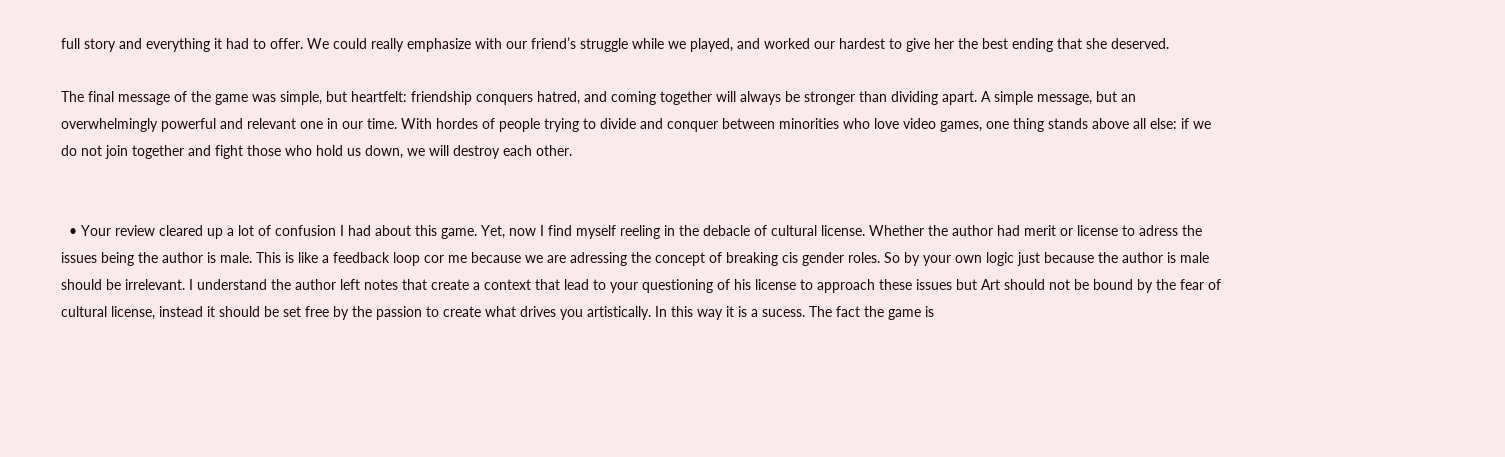full story and everything it had to offer. We could really emphasize with our friend’s struggle while we played, and worked our hardest to give her the best ending that she deserved.

The final message of the game was simple, but heartfelt: friendship conquers hatred, and coming together will always be stronger than dividing apart. A simple message, but an overwhelmingly powerful and relevant one in our time. With hordes of people trying to divide and conquer between minorities who love video games, one thing stands above all else: if we do not join together and fight those who hold us down, we will destroy each other.


  • Your review cleared up a lot of confusion I had about this game. Yet, now I find myself reeling in the debacle of cultural license. Whether the author had merit or license to adress the issues being the author is male. This is like a feedback loop cor me because we are adressing the concept of breaking cis gender roles. So by your own logic just because the author is male should be irrelevant. I understand the author left notes that create a context that lead to your questioning of his license to approach these issues but Art should not be bound by the fear of cultural license, instead it should be set free by the passion to create what drives you artistically. In this way it is a sucess. The fact the game is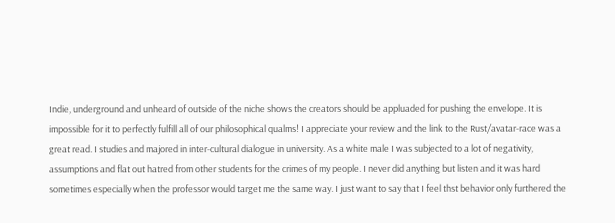Indie, underground and unheard of outside of the niche shows the creators should be appluaded for pushing the envelope. It is impossible for it to perfectly fulfill all of our philosophical qualms! I appreciate your review and the link to the Rust/avatar-race was a great read. I studies and majored in inter-cultural dialogue in university. As a white male I was subjected to a lot of negativity, assumptions and flat out hatred from other students for the crimes of my people. I never did anything but listen and it was hard sometimes especially when the professor would target me the same way. I just want to say that I feel thst behavior only furthered the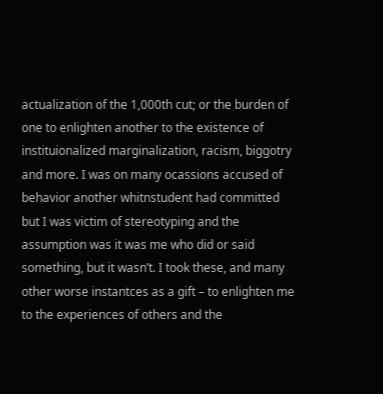actualization of the 1,000th cut; or the burden of one to enlighten another to the existence of instituionalized marginalization, racism, biggotry and more. I was on many ocassions accused of behavior another whitnstudent had committed but I was victim of stereotyping and the assumption was it was me who did or said something, but it wasn’t. I took these, and many other worse instantces as a gift – to enlighten me to the experiences of others and the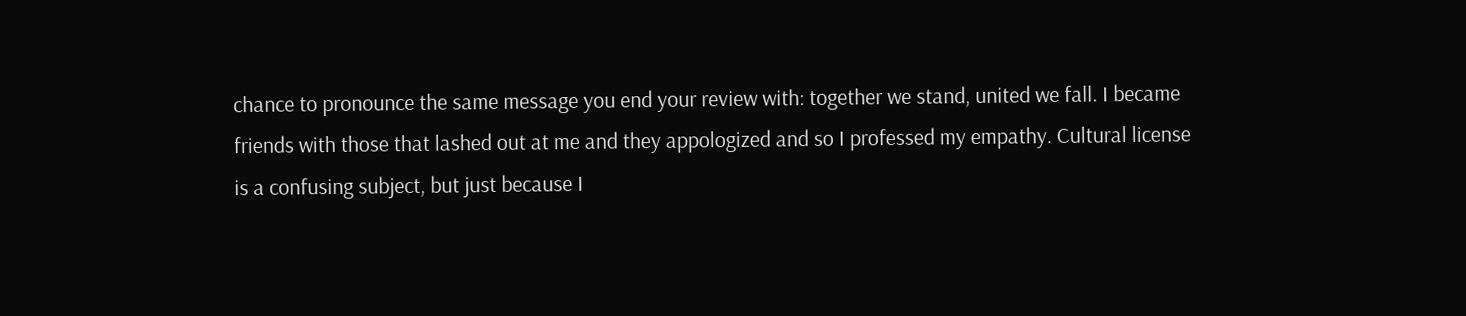chance to pronounce the same message you end your review with: together we stand, united we fall. I became friends with those that lashed out at me and they appologized and so I professed my empathy. Cultural license is a confusing subject, but just because I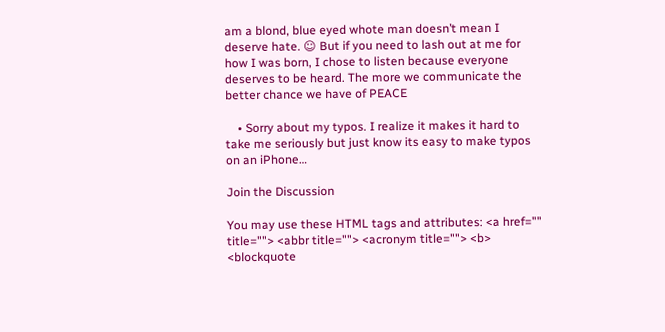am a blond, blue eyed whote man doesn’t mean I deserve hate. ☺ But if you need to lash out at me for how I was born, I chose to listen because everyone deserves to be heard. The more we communicate the better chance we have of PEACE

    • Sorry about my typos. I realize it makes it hard to take me seriously but just know its easy to make typos on an iPhone…

Join the Discussion

You may use these HTML tags and attributes: <a href="" title=""> <abbr title=""> <acronym title=""> <b> <blockquote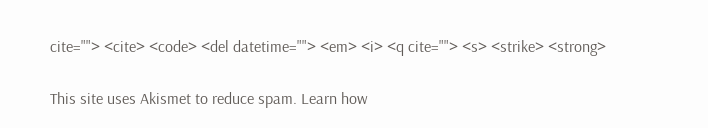cite=""> <cite> <code> <del datetime=""> <em> <i> <q cite=""> <s> <strike> <strong>

This site uses Akismet to reduce spam. Learn how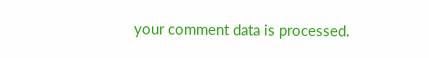your comment data is processed.